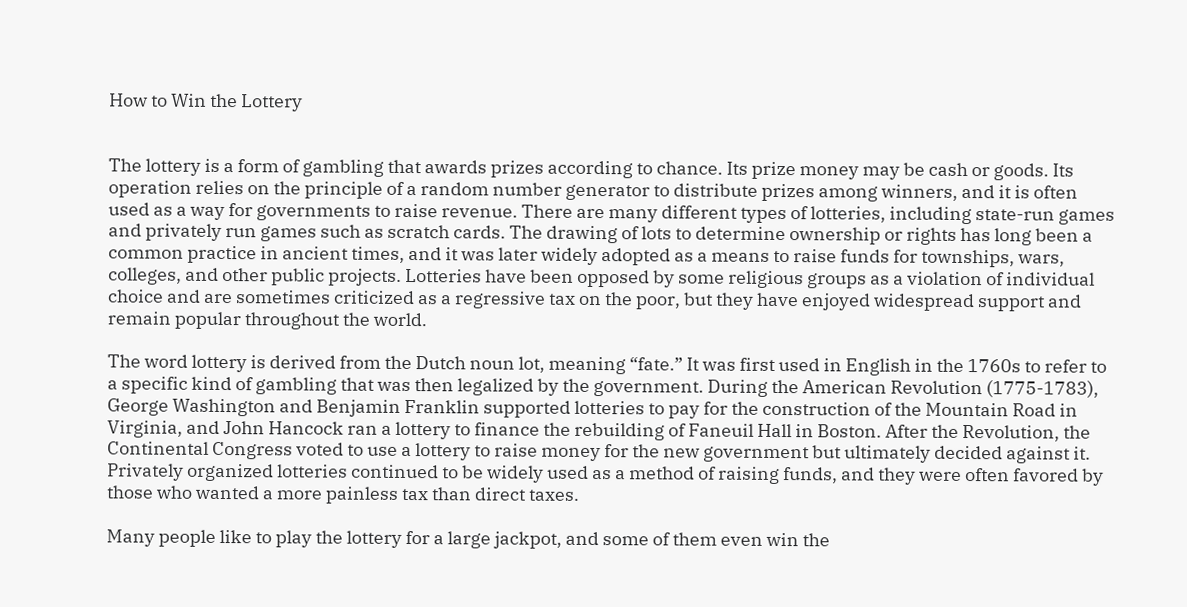How to Win the Lottery


The lottery is a form of gambling that awards prizes according to chance. Its prize money may be cash or goods. Its operation relies on the principle of a random number generator to distribute prizes among winners, and it is often used as a way for governments to raise revenue. There are many different types of lotteries, including state-run games and privately run games such as scratch cards. The drawing of lots to determine ownership or rights has long been a common practice in ancient times, and it was later widely adopted as a means to raise funds for townships, wars, colleges, and other public projects. Lotteries have been opposed by some religious groups as a violation of individual choice and are sometimes criticized as a regressive tax on the poor, but they have enjoyed widespread support and remain popular throughout the world.

The word lottery is derived from the Dutch noun lot, meaning “fate.” It was first used in English in the 1760s to refer to a specific kind of gambling that was then legalized by the government. During the American Revolution (1775-1783), George Washington and Benjamin Franklin supported lotteries to pay for the construction of the Mountain Road in Virginia, and John Hancock ran a lottery to finance the rebuilding of Faneuil Hall in Boston. After the Revolution, the Continental Congress voted to use a lottery to raise money for the new government but ultimately decided against it. Privately organized lotteries continued to be widely used as a method of raising funds, and they were often favored by those who wanted a more painless tax than direct taxes.

Many people like to play the lottery for a large jackpot, and some of them even win the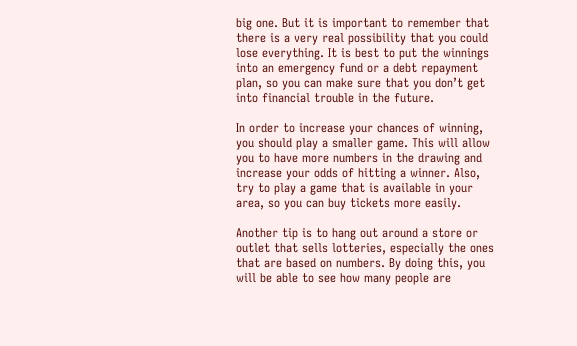big one. But it is important to remember that there is a very real possibility that you could lose everything. It is best to put the winnings into an emergency fund or a debt repayment plan, so you can make sure that you don’t get into financial trouble in the future.

In order to increase your chances of winning, you should play a smaller game. This will allow you to have more numbers in the drawing and increase your odds of hitting a winner. Also, try to play a game that is available in your area, so you can buy tickets more easily.

Another tip is to hang out around a store or outlet that sells lotteries, especially the ones that are based on numbers. By doing this, you will be able to see how many people are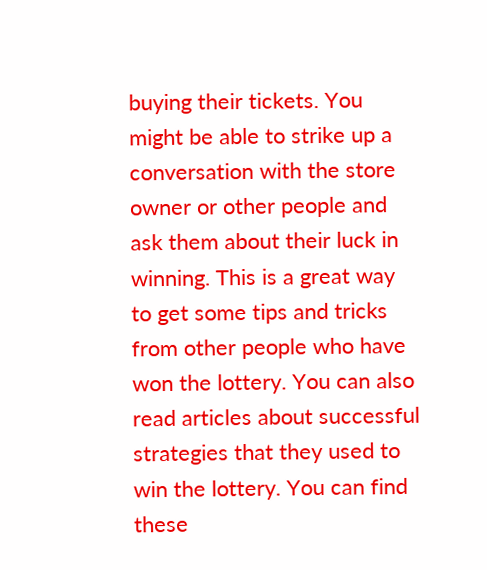buying their tickets. You might be able to strike up a conversation with the store owner or other people and ask them about their luck in winning. This is a great way to get some tips and tricks from other people who have won the lottery. You can also read articles about successful strategies that they used to win the lottery. You can find these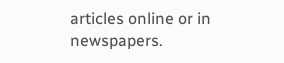articles online or in newspapers.